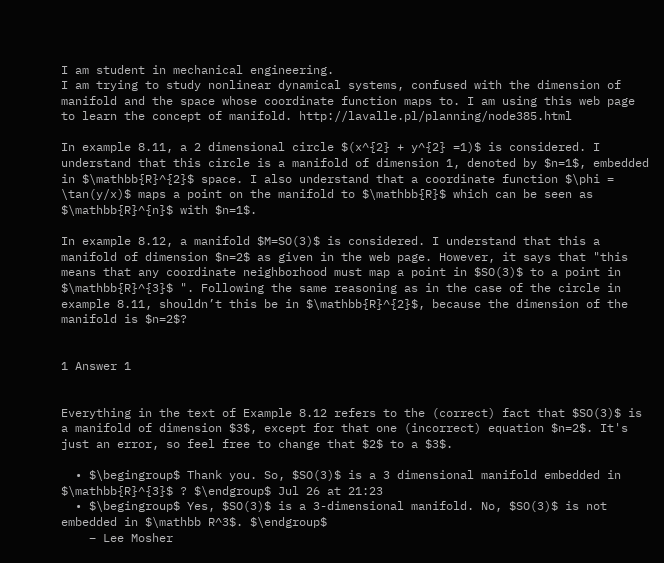I am student in mechanical engineering.
I am trying to study nonlinear dynamical systems, confused with the dimension of manifold and the space whose coordinate function maps to. I am using this web page to learn the concept of manifold. http://lavalle.pl/planning/node385.html

In example 8.11, a 2 dimensional circle $(x^{2} + y^{2} =1)$ is considered. I understand that this circle is a manifold of dimension 1, denoted by $n=1$, embedded in $\mathbb{R}^{2}$ space. I also understand that a coordinate function $\phi = \tan(y/x)$ maps a point on the manifold to $\mathbb{R}$ which can be seen as $\mathbb{R}^{n}$ with $n=1$.

In example 8.12, a manifold $M=SO(3)$ is considered. I understand that this a manifold of dimension $n=2$ as given in the web page. However, it says that "this means that any coordinate neighborhood must map a point in $SO(3)$ to a point in $\mathbb{R}^{3}$ ". Following the same reasoning as in the case of the circle in example 8.11, shouldn’t this be in $\mathbb{R}^{2}$, because the dimension of the manifold is $n=2$?


1 Answer 1


Everything in the text of Example 8.12 refers to the (correct) fact that $SO(3)$ is a manifold of dimension $3$, except for that one (incorrect) equation $n=2$. It's just an error, so feel free to change that $2$ to a $3$.

  • $\begingroup$ Thank you. So, $SO(3)$ is a 3 dimensional manifold embedded in $\mathbb{R}^{3}$ ? $\endgroup$ Jul 26 at 21:23
  • $\begingroup$ Yes, $SO(3)$ is a 3-dimensional manifold. No, $SO(3)$ is not embedded in $\mathbb R^3$. $\endgroup$
    – Lee Mosher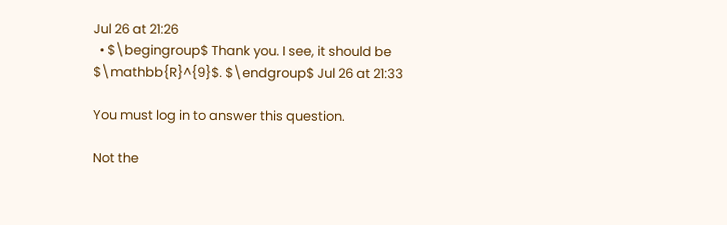Jul 26 at 21:26
  • $\begingroup$ Thank you. I see, it should be $\mathbb{R}^{9}$. $\endgroup$ Jul 26 at 21:33

You must log in to answer this question.

Not the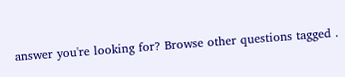answer you're looking for? Browse other questions tagged .